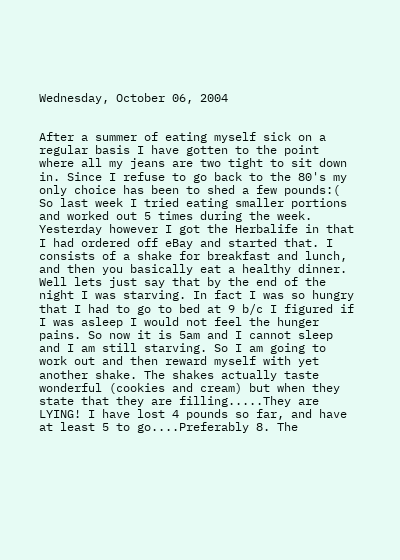Wednesday, October 06, 2004


After a summer of eating myself sick on a regular basis I have gotten to the point where all my jeans are two tight to sit down in. Since I refuse to go back to the 80's my only choice has been to shed a few pounds:( So last week I tried eating smaller portions and worked out 5 times during the week. Yesterday however I got the Herbalife in that I had ordered off eBay and started that. I consists of a shake for breakfast and lunch, and then you basically eat a healthy dinner. Well lets just say that by the end of the night I was starving. In fact I was so hungry that I had to go to bed at 9 b/c I figured if I was asleep I would not feel the hunger pains. So now it is 5am and I cannot sleep and I am still starving. So I am going to work out and then reward myself with yet another shake. The shakes actually taste wonderful (cookies and cream) but when they state that they are filling.....They are LYING! I have lost 4 pounds so far, and have at least 5 to go....Preferably 8. The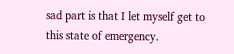sad part is that I let myself get to this state of emergency.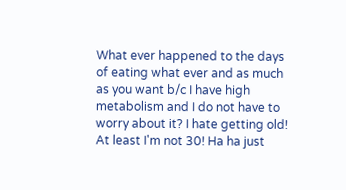What ever happened to the days of eating what ever and as much as you want b/c I have high metabolism and I do not have to worry about it? I hate getting old! At least I'm not 30! Ha ha just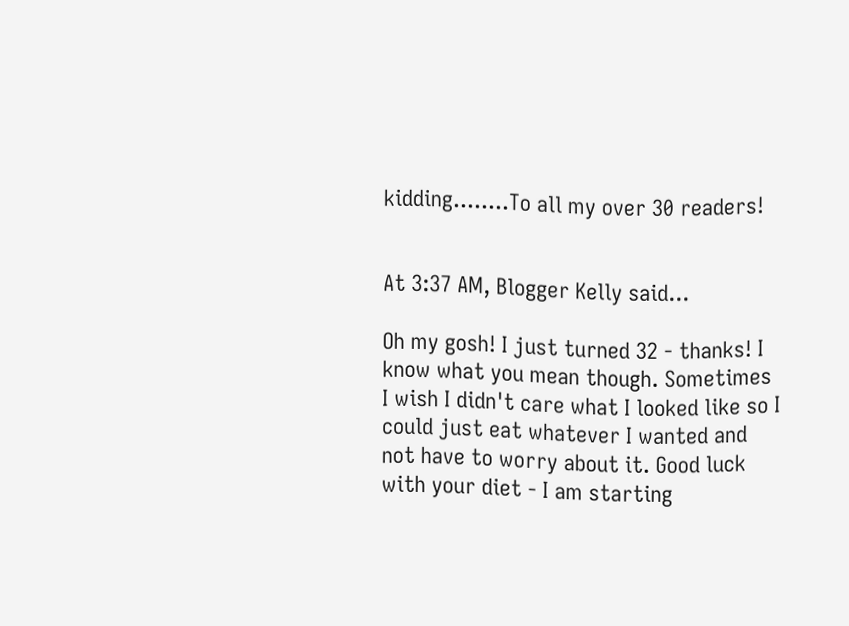kidding........To all my over 30 readers!


At 3:37 AM, Blogger Kelly said...

Oh my gosh! I just turned 32 - thanks! I know what you mean though. Sometimes I wish I didn't care what I looked like so I could just eat whatever I wanted and not have to worry about it. Good luck with your diet - I am starting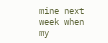mine next week when my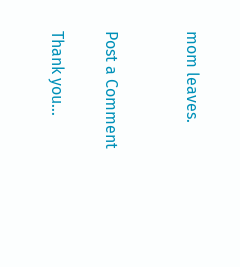mom leaves.


Post a Comment

Thank you...